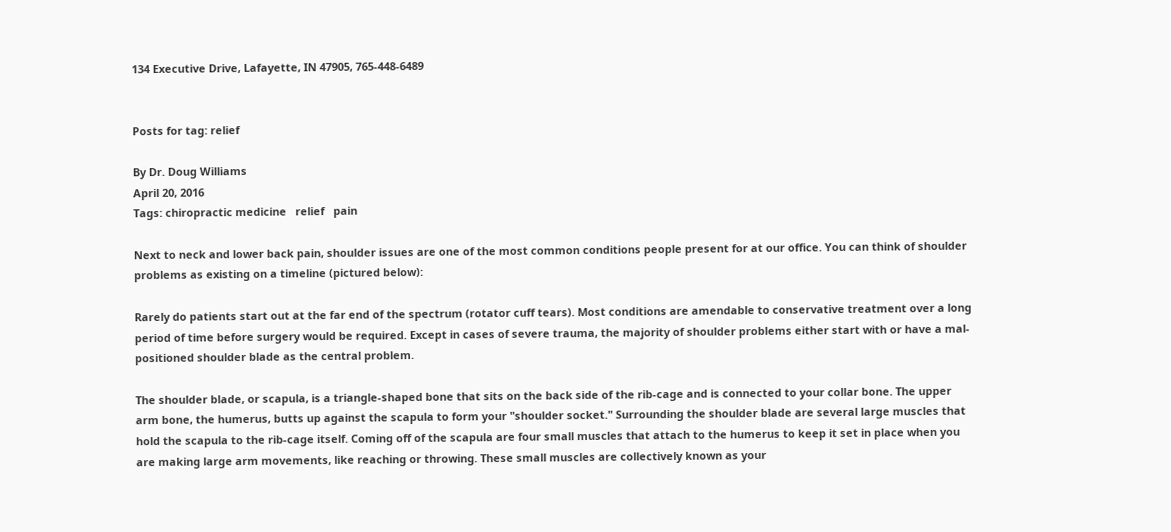134 Executive Drive, Lafayette, IN 47905, 765-448-6489


Posts for tag: relief

By Dr. Doug Williams
April 20, 2016
Tags: chiropractic medicine   relief   pain

Next to neck and lower back pain, shoulder issues are one of the most common conditions people present for at our office. You can think of shoulder problems as existing on a timeline (pictured below):

Rarely do patients start out at the far end of the spectrum (rotator cuff tears). Most conditions are amendable to conservative treatment over a long period of time before surgery would be required. Except in cases of severe trauma, the majority of shoulder problems either start with or have a mal-positioned shoulder blade as the central problem.

The shoulder blade, or scapula, is a triangle-shaped bone that sits on the back side of the rib-cage and is connected to your collar bone. The upper arm bone, the humerus, butts up against the scapula to form your "shoulder socket." Surrounding the shoulder blade are several large muscles that hold the scapula to the rib-cage itself. Coming off of the scapula are four small muscles that attach to the humerus to keep it set in place when you are making large arm movements, like reaching or throwing. These small muscles are collectively known as your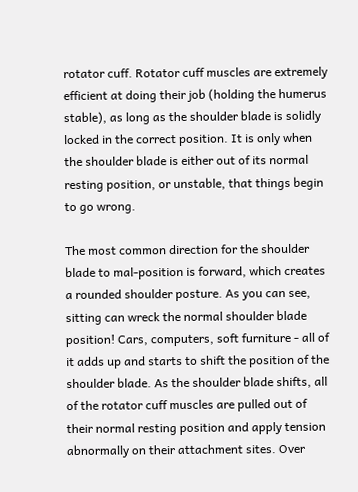rotator cuff. Rotator cuff muscles are extremely efficient at doing their job (holding the humerus stable), as long as the shoulder blade is solidly locked in the correct position. It is only when the shoulder blade is either out of its normal resting position, or unstable, that things begin to go wrong.

The most common direction for the shoulder blade to mal-position is forward, which creates a rounded shoulder posture. As you can see, sitting can wreck the normal shoulder blade position! Cars, computers, soft furniture - all of it adds up and starts to shift the position of the shoulder blade. As the shoulder blade shifts, all of the rotator cuff muscles are pulled out of their normal resting position and apply tension abnormally on their attachment sites. Over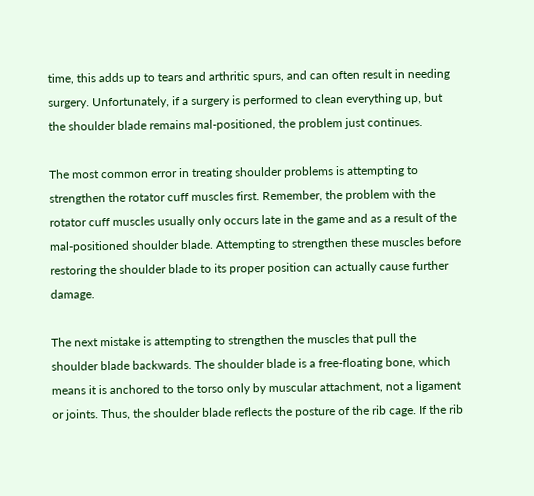time, this adds up to tears and arthritic spurs, and can often result in needing surgery. Unfortunately, if a surgery is performed to clean everything up, but the shoulder blade remains mal-positioned, the problem just continues.

The most common error in treating shoulder problems is attempting to strengthen the rotator cuff muscles first. Remember, the problem with the rotator cuff muscles usually only occurs late in the game and as a result of the mal-positioned shoulder blade. Attempting to strengthen these muscles before restoring the shoulder blade to its proper position can actually cause further damage.

The next mistake is attempting to strengthen the muscles that pull the shoulder blade backwards. The shoulder blade is a free-floating bone, which means it is anchored to the torso only by muscular attachment, not a ligament or joints. Thus, the shoulder blade reflects the posture of the rib cage. If the rib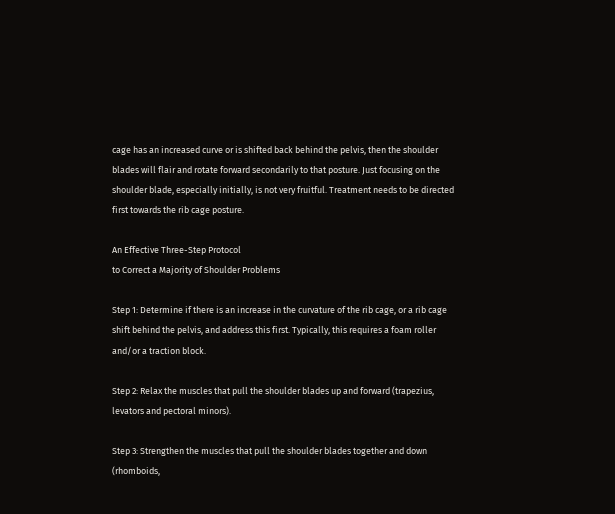cage has an increased curve or is shifted back behind the pelvis, then the shoulder blades will flair and rotate forward secondarily to that posture. Just focusing on the shoulder blade, especially initially, is not very fruitful. Treatment needs to be directed first towards the rib cage posture.

An Effective Three-Step Protocol
to Correct a Majority of Shoulder Problems

Step 1: Determine if there is an increase in the curvature of the rib cage, or a rib cage shift behind the pelvis, and address this first. Typically, this requires a foam roller and/or a traction block.

Step 2: Relax the muscles that pull the shoulder blades up and forward (trapezius, levators and pectoral minors).

Step 3: Strengthen the muscles that pull the shoulder blades together and down (rhomboids,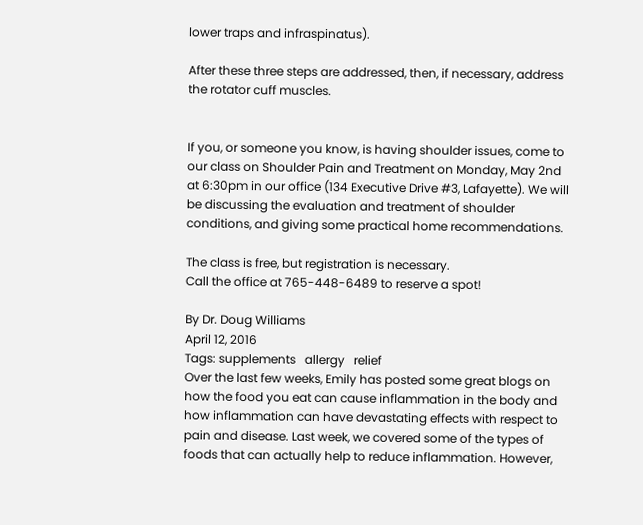lower traps and infraspinatus).

After these three steps are addressed, then, if necessary, address the rotator cuff muscles.


If you, or someone you know, is having shoulder issues, come to our class on Shoulder Pain and Treatment on Monday, May 2nd at 6:30pm in our office (134 Executive Drive #3, Lafayette). We will be discussing the evaluation and treatment of shoulder conditions, and giving some practical home recommendations.

The class is free, but registration is necessary.
Call the office at 765-448-6489 to reserve a spot!

By Dr. Doug Williams
April 12, 2016
Tags: supplements   allergy   relief
Over the last few weeks, Emily has posted some great blogs on how the food you eat can cause inflammation in the body and how inflammation can have devastating effects with respect to pain and disease. Last week, we covered some of the types of foods that can actually help to reduce inflammation. However,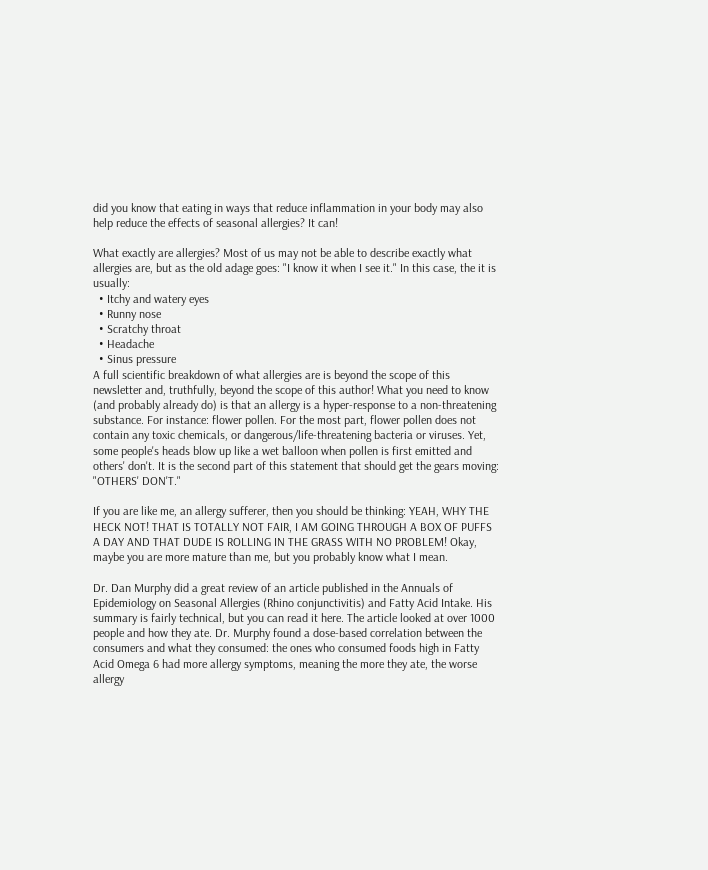did you know that eating in ways that reduce inflammation in your body may also help reduce the effects of seasonal allergies? It can!

What exactly are allergies? Most of us may not be able to describe exactly what allergies are, but as the old adage goes: "I know it when I see it." In this case, the it is usually:
  • Itchy and watery eyes
  • Runny nose
  • Scratchy throat
  • Headache
  • Sinus pressure
A full scientific breakdown of what allergies are is beyond the scope of this newsletter and, truthfully, beyond the scope of this author! What you need to know (and probably already do) is that an allergy is a hyper-response to a non-threatening substance. For instance: flower pollen. For the most part, flower pollen does not contain any toxic chemicals, or dangerous/life-threatening bacteria or viruses. Yet, some people's heads blow up like a wet balloon when pollen is first emitted and others' don't. It is the second part of this statement that should get the gears moving: "OTHERS' DON'T."

If you are like me, an allergy sufferer, then you should be thinking: YEAH, WHY THE HECK NOT! THAT IS TOTALLY NOT FAIR, I AM GOING THROUGH A BOX OF PUFFS A DAY AND THAT DUDE IS ROLLING IN THE GRASS WITH NO PROBLEM! Okay, maybe you are more mature than me, but you probably know what I mean.

Dr. Dan Murphy did a great review of an article published in the Annuals of Epidemiology on Seasonal Allergies (Rhino conjunctivitis) and Fatty Acid Intake. His summary is fairly technical, but you can read it here. The article looked at over 1000 people and how they ate. Dr. Murphy found a dose-based correlation between the consumers and what they consumed: the ones who consumed foods high in Fatty Acid Omega 6 had more allergy symptoms, meaning the more they ate, the worse allergy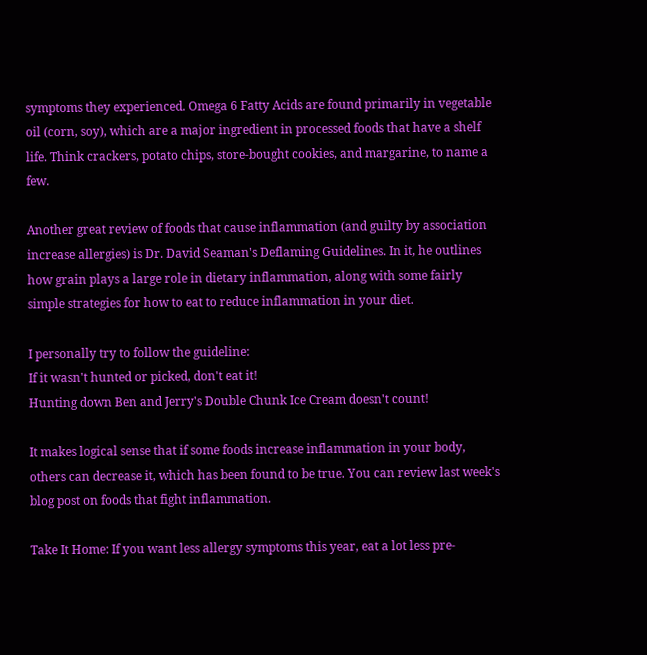symptoms they experienced. Omega 6 Fatty Acids are found primarily in vegetable oil (corn, soy), which are a major ingredient in processed foods that have a shelf life. Think crackers, potato chips, store-bought cookies, and margarine, to name a few.

Another great review of foods that cause inflammation (and guilty by association increase allergies) is Dr. David Seaman's Deflaming Guidelines. In it, he outlines how grain plays a large role in dietary inflammation, along with some fairly simple strategies for how to eat to reduce inflammation in your diet.

I personally try to follow the guideline:
If it wasn't hunted or picked, don't eat it!
Hunting down Ben and Jerry's Double Chunk Ice Cream doesn't count!

It makes logical sense that if some foods increase inflammation in your body, others can decrease it, which has been found to be true. You can review last week's blog post on foods that fight inflammation.

Take It Home: If you want less allergy symptoms this year, eat a lot less pre-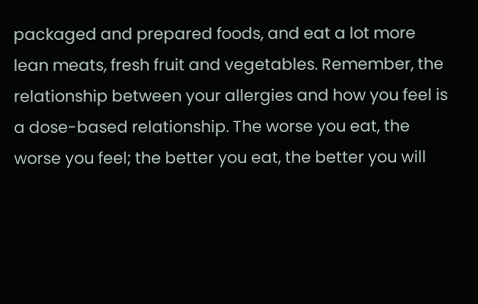packaged and prepared foods, and eat a lot more lean meats, fresh fruit and vegetables. Remember, the relationship between your allergies and how you feel is a dose-based relationship. The worse you eat, the worse you feel; the better you eat, the better you will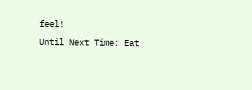feel!
Until Next Time: Eat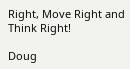Right, Move Right and Think Right!

Doug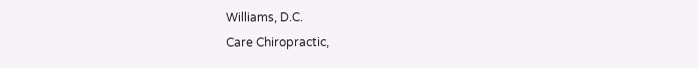Williams, D.C.
Care Chiropractic,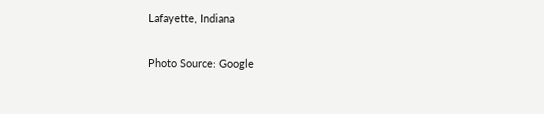Lafayette, Indiana

Photo Source: Google